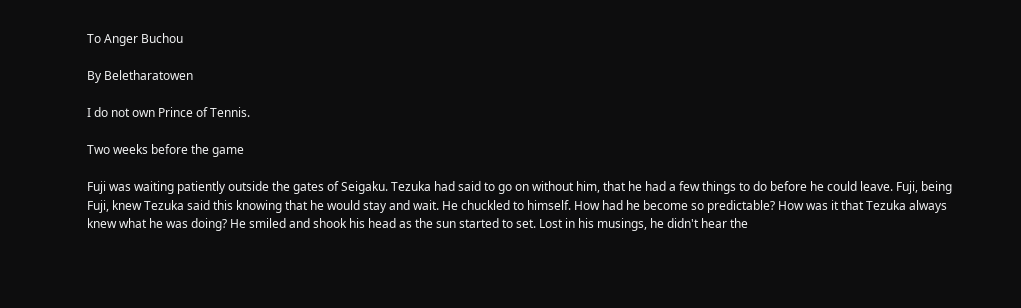To Anger Buchou

By Beletharatowen

I do not own Prince of Tennis.

Two weeks before the game

Fuji was waiting patiently outside the gates of Seigaku. Tezuka had said to go on without him, that he had a few things to do before he could leave. Fuji, being Fuji, knew Tezuka said this knowing that he would stay and wait. He chuckled to himself. How had he become so predictable? How was it that Tezuka always knew what he was doing? He smiled and shook his head as the sun started to set. Lost in his musings, he didn't hear the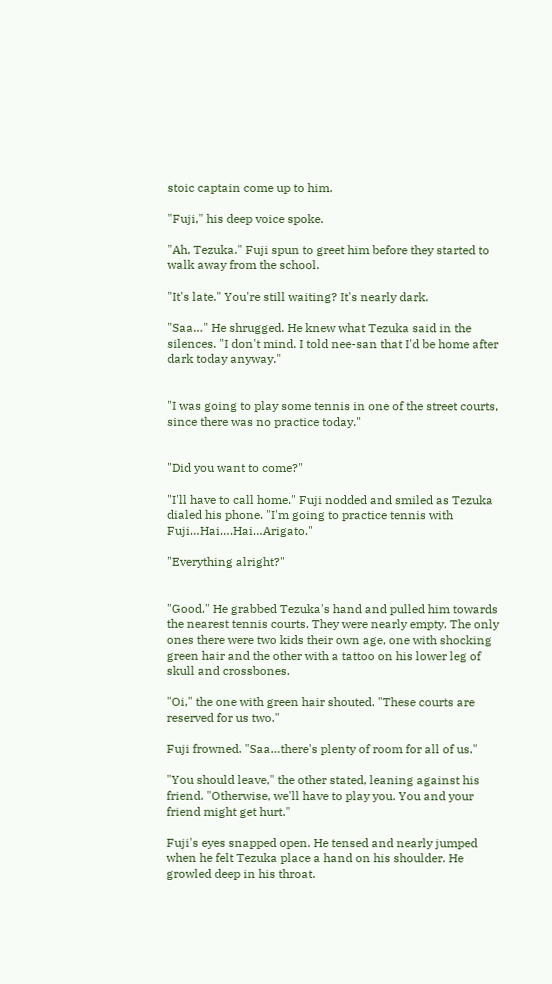stoic captain come up to him.

"Fuji," his deep voice spoke.

"Ah, Tezuka." Fuji spun to greet him before they started to walk away from the school.

"It's late." You're still waiting? It's nearly dark.

"Saa…" He shrugged. He knew what Tezuka said in the silences. "I don't mind. I told nee-san that I'd be home after dark today anyway."


"I was going to play some tennis in one of the street courts, since there was no practice today."


"Did you want to come?"

"I'll have to call home." Fuji nodded and smiled as Tezuka dialed his phone. "I'm going to practice tennis with Fuji…Hai….Hai…Arigato."

"Everything alright?"


"Good." He grabbed Tezuka's hand and pulled him towards the nearest tennis courts. They were nearly empty. The only ones there were two kids their own age, one with shocking green hair and the other with a tattoo on his lower leg of skull and crossbones.

"Oi," the one with green hair shouted. "These courts are reserved for us two."

Fuji frowned. "Saa…there's plenty of room for all of us."

"You should leave," the other stated, leaning against his friend. "Otherwise, we'll have to play you. You and your friend might get hurt."

Fuji's eyes snapped open. He tensed and nearly jumped when he felt Tezuka place a hand on his shoulder. He growled deep in his throat.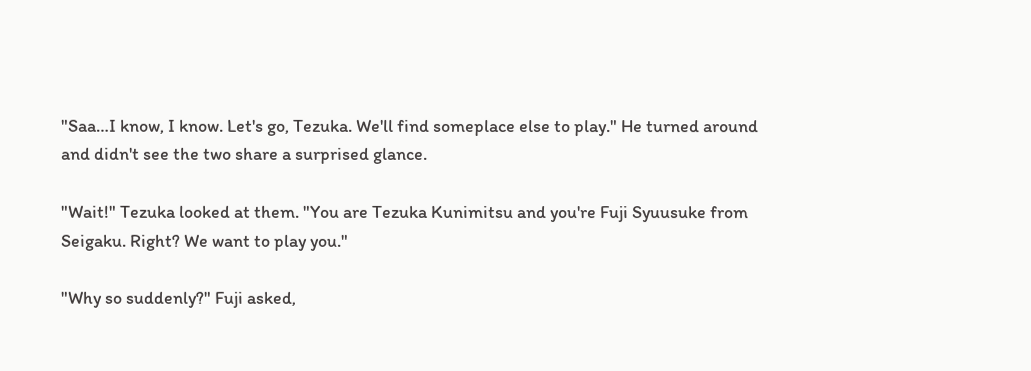"Saa…I know, I know. Let's go, Tezuka. We'll find someplace else to play." He turned around and didn't see the two share a surprised glance.

"Wait!" Tezuka looked at them. "You are Tezuka Kunimitsu and you're Fuji Syuusuke from Seigaku. Right? We want to play you."

"Why so suddenly?" Fuji asked,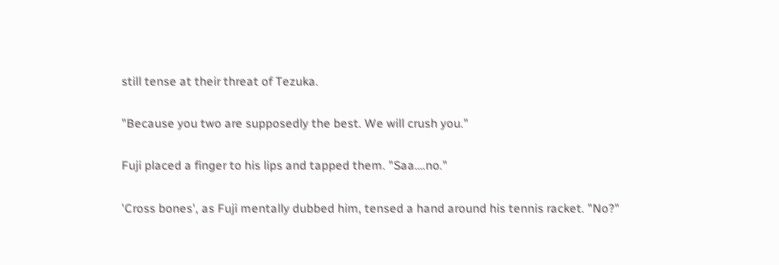still tense at their threat of Tezuka.

"Because you two are supposedly the best. We will crush you."

Fuji placed a finger to his lips and tapped them. "Saa….no."

'Cross bones', as Fuji mentally dubbed him, tensed a hand around his tennis racket. "No?"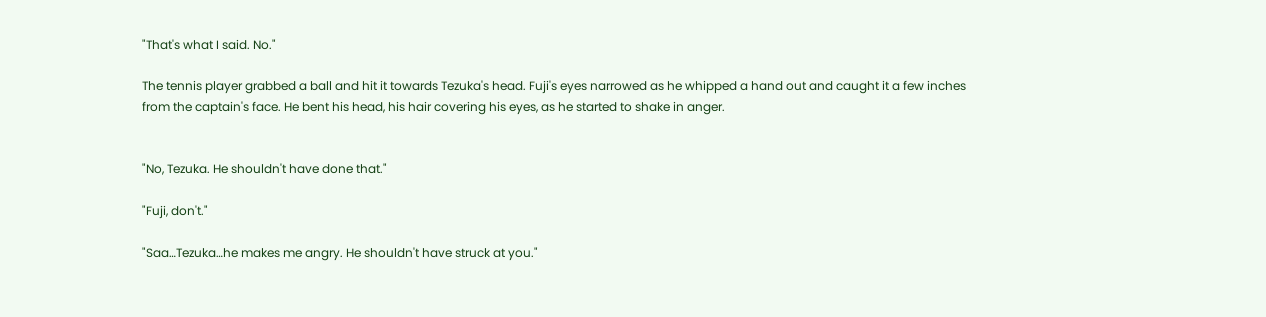"That's what I said. No."

The tennis player grabbed a ball and hit it towards Tezuka's head. Fuji's eyes narrowed as he whipped a hand out and caught it a few inches from the captain's face. He bent his head, his hair covering his eyes, as he started to shake in anger.


"No, Tezuka. He shouldn't have done that."

"Fuji, don't."

"Saa…Tezuka…he makes me angry. He shouldn't have struck at you."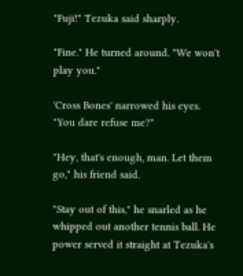"Fuji!" Tezuka said sharply.

"Fine." He turned around. "We won't play you."

'Cross Bones' narrowed his eyes. "You dare refuse me?"

"Hey, that's enough, man. Let them go," his friend said.

"Stay out of this," he snarled as he whipped out another tennis ball. He power served it straight at Tezuka's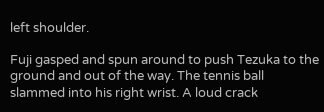left shoulder.

Fuji gasped and spun around to push Tezuka to the ground and out of the way. The tennis ball slammed into his right wrist. A loud crack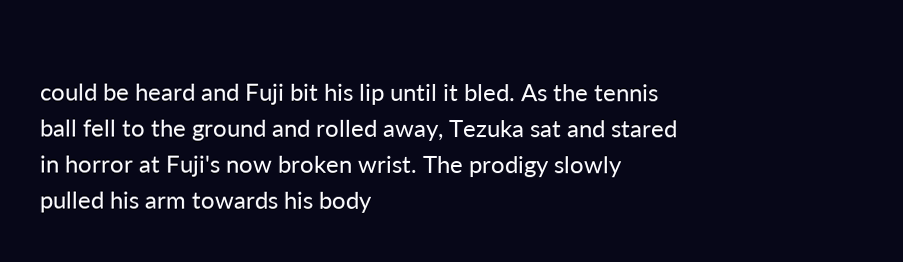could be heard and Fuji bit his lip until it bled. As the tennis ball fell to the ground and rolled away, Tezuka sat and stared in horror at Fuji's now broken wrist. The prodigy slowly pulled his arm towards his body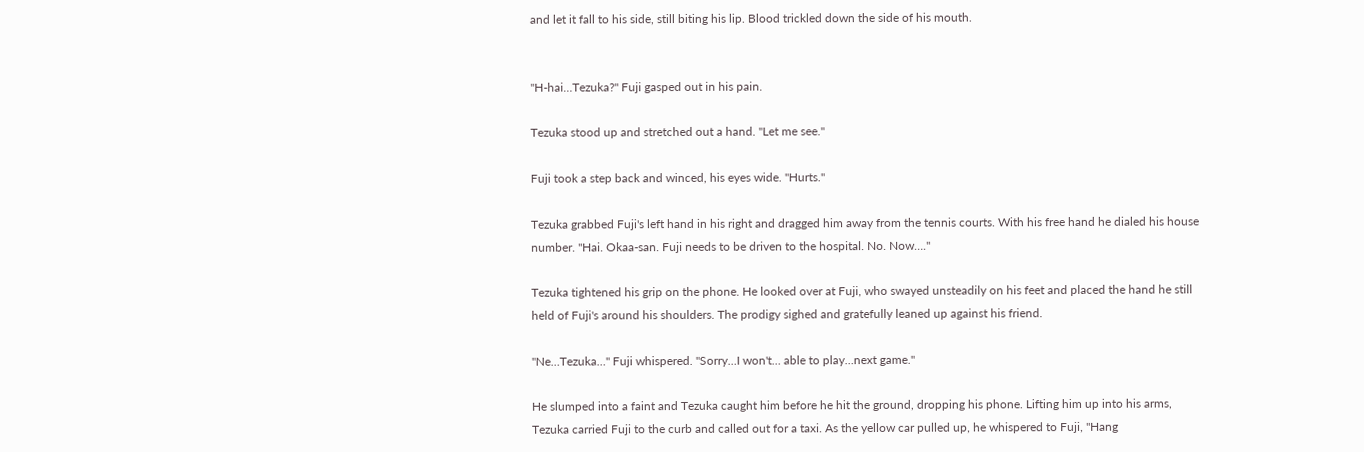and let it fall to his side, still biting his lip. Blood trickled down the side of his mouth.


"H-hai…Tezuka?" Fuji gasped out in his pain.

Tezuka stood up and stretched out a hand. "Let me see."

Fuji took a step back and winced, his eyes wide. "Hurts."

Tezuka grabbed Fuji's left hand in his right and dragged him away from the tennis courts. With his free hand he dialed his house number. "Hai. Okaa-san. Fuji needs to be driven to the hospital. No. Now…."

Tezuka tightened his grip on the phone. He looked over at Fuji, who swayed unsteadily on his feet and placed the hand he still held of Fuji's around his shoulders. The prodigy sighed and gratefully leaned up against his friend.

"Ne…Tezuka…" Fuji whispered. "Sorry…I won't… able to play…next game."

He slumped into a faint and Tezuka caught him before he hit the ground, dropping his phone. Lifting him up into his arms, Tezuka carried Fuji to the curb and called out for a taxi. As the yellow car pulled up, he whispered to Fuji, "Hang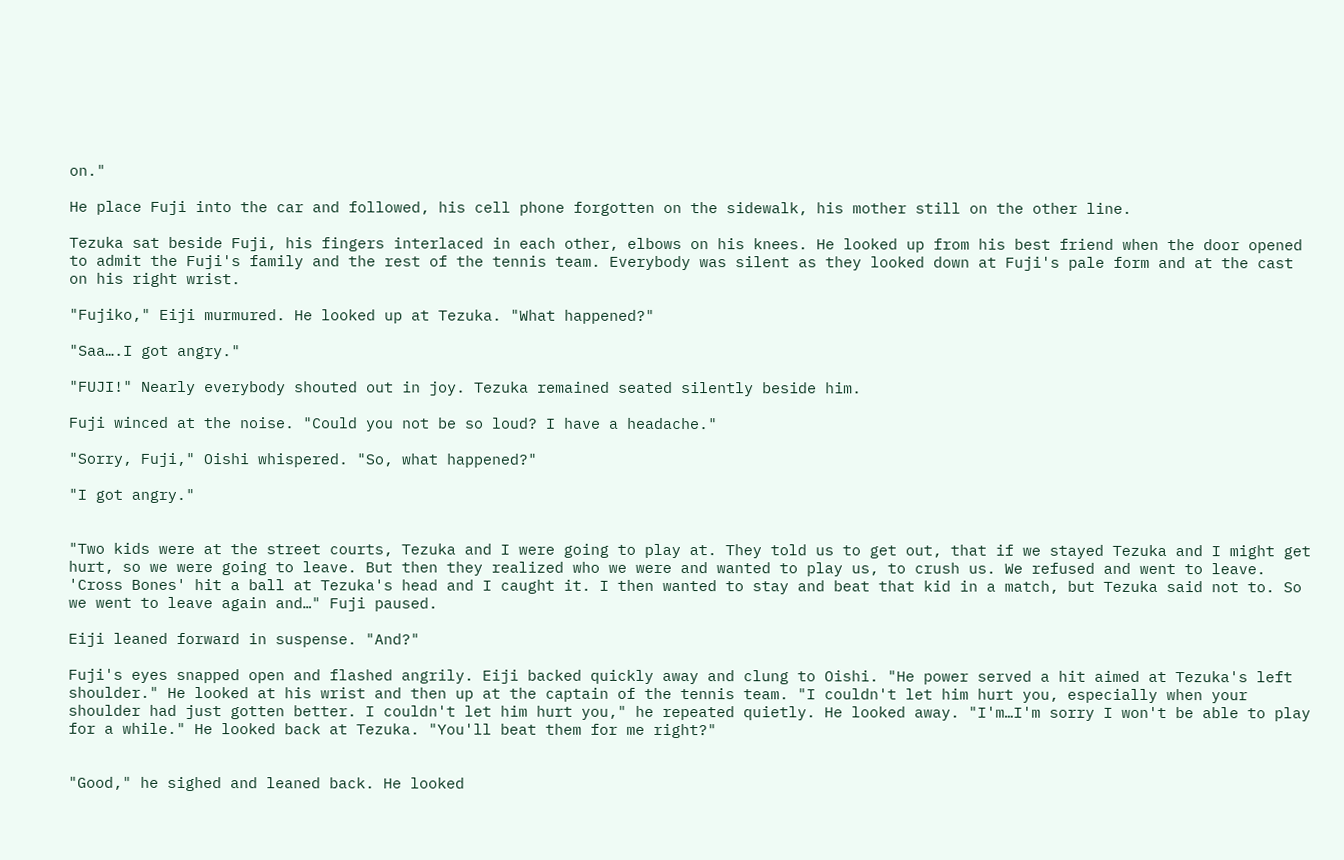on."

He place Fuji into the car and followed, his cell phone forgotten on the sidewalk, his mother still on the other line.

Tezuka sat beside Fuji, his fingers interlaced in each other, elbows on his knees. He looked up from his best friend when the door opened to admit the Fuji's family and the rest of the tennis team. Everybody was silent as they looked down at Fuji's pale form and at the cast on his right wrist.

"Fujiko," Eiji murmured. He looked up at Tezuka. "What happened?"

"Saa….I got angry."

"FUJI!" Nearly everybody shouted out in joy. Tezuka remained seated silently beside him.

Fuji winced at the noise. "Could you not be so loud? I have a headache."

"Sorry, Fuji," Oishi whispered. "So, what happened?"

"I got angry."


"Two kids were at the street courts, Tezuka and I were going to play at. They told us to get out, that if we stayed Tezuka and I might get hurt, so we were going to leave. But then they realized who we were and wanted to play us, to crush us. We refused and went to leave. 'Cross Bones' hit a ball at Tezuka's head and I caught it. I then wanted to stay and beat that kid in a match, but Tezuka said not to. So we went to leave again and…" Fuji paused.

Eiji leaned forward in suspense. "And?"

Fuji's eyes snapped open and flashed angrily. Eiji backed quickly away and clung to Oishi. "He power served a hit aimed at Tezuka's left shoulder." He looked at his wrist and then up at the captain of the tennis team. "I couldn't let him hurt you, especially when your shoulder had just gotten better. I couldn't let him hurt you," he repeated quietly. He looked away. "I'm…I'm sorry I won't be able to play for a while." He looked back at Tezuka. "You'll beat them for me right?"


"Good," he sighed and leaned back. He looked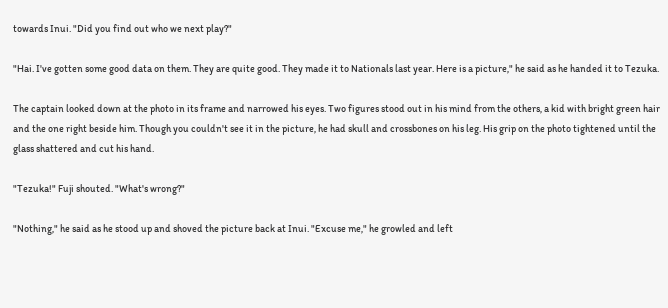towards Inui. "Did you find out who we next play?"

"Hai. I've gotten some good data on them. They are quite good. They made it to Nationals last year. Here is a picture," he said as he handed it to Tezuka.

The captain looked down at the photo in its frame and narrowed his eyes. Two figures stood out in his mind from the others, a kid with bright green hair and the one right beside him. Though you couldn't see it in the picture, he had skull and crossbones on his leg. His grip on the photo tightened until the glass shattered and cut his hand.

"Tezuka!" Fuji shouted. "What's wrong?"

"Nothing," he said as he stood up and shoved the picture back at Inui. "Excuse me," he growled and left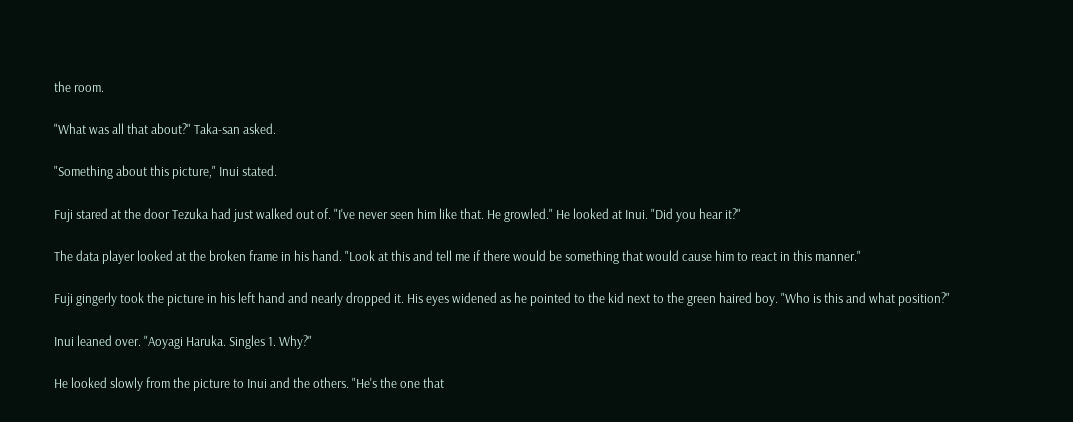the room.

"What was all that about?" Taka-san asked.

"Something about this picture," Inui stated.

Fuji stared at the door Tezuka had just walked out of. "I've never seen him like that. He growled." He looked at Inui. "Did you hear it?"

The data player looked at the broken frame in his hand. "Look at this and tell me if there would be something that would cause him to react in this manner."

Fuji gingerly took the picture in his left hand and nearly dropped it. His eyes widened as he pointed to the kid next to the green haired boy. "Who is this and what position?"

Inui leaned over. "Aoyagi Haruka. Singles 1. Why?"

He looked slowly from the picture to Inui and the others. "He's the one that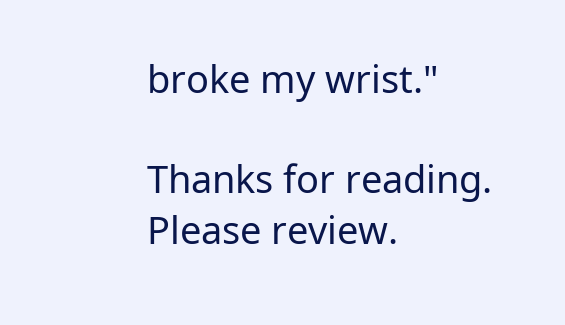broke my wrist."

Thanks for reading. Please review.